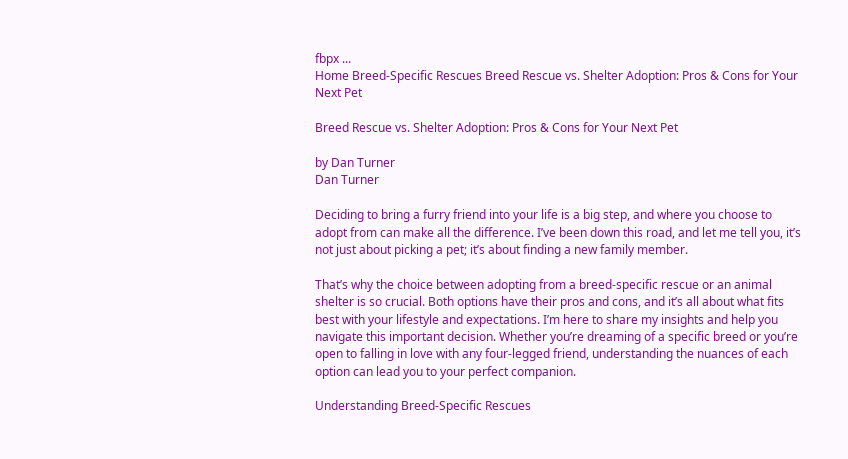fbpx ...
Home Breed-Specific Rescues Breed Rescue vs. Shelter Adoption: Pros & Cons for Your Next Pet

Breed Rescue vs. Shelter Adoption: Pros & Cons for Your Next Pet

by Dan Turner
Dan Turner

Deciding to bring a furry friend into your life is a big step, and where you choose to adopt from can make all the difference. I’ve been down this road, and let me tell you, it’s not just about picking a pet; it’s about finding a new family member.

That’s why the choice between adopting from a breed-specific rescue or an animal shelter is so crucial. Both options have their pros and cons, and it’s all about what fits best with your lifestyle and expectations. I’m here to share my insights and help you navigate this important decision. Whether you’re dreaming of a specific breed or you’re open to falling in love with any four-legged friend, understanding the nuances of each option can lead you to your perfect companion.

Understanding Breed-Specific Rescues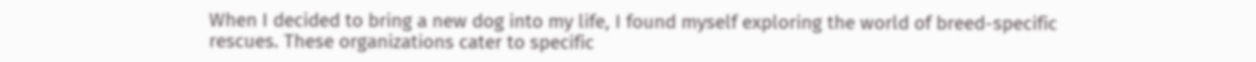When I decided to bring a new dog into my life, I found myself exploring the world of breed-specific rescues. These organizations cater to specific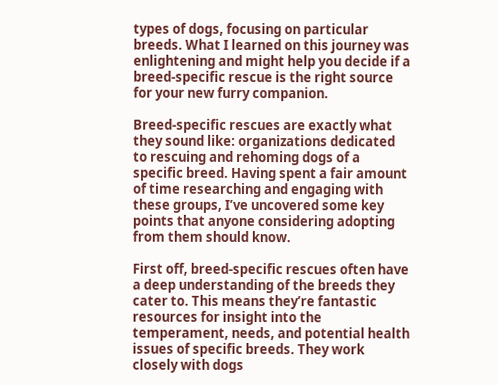types of dogs, focusing on particular breeds. What I learned on this journey was enlightening and might help you decide if a breed-specific rescue is the right source for your new furry companion.

Breed-specific rescues are exactly what they sound like: organizations dedicated to rescuing and rehoming dogs of a specific breed. Having spent a fair amount of time researching and engaging with these groups, I’ve uncovered some key points that anyone considering adopting from them should know.

First off, breed-specific rescues often have a deep understanding of the breeds they cater to. This means they’re fantastic resources for insight into the temperament, needs, and potential health issues of specific breeds. They work closely with dogs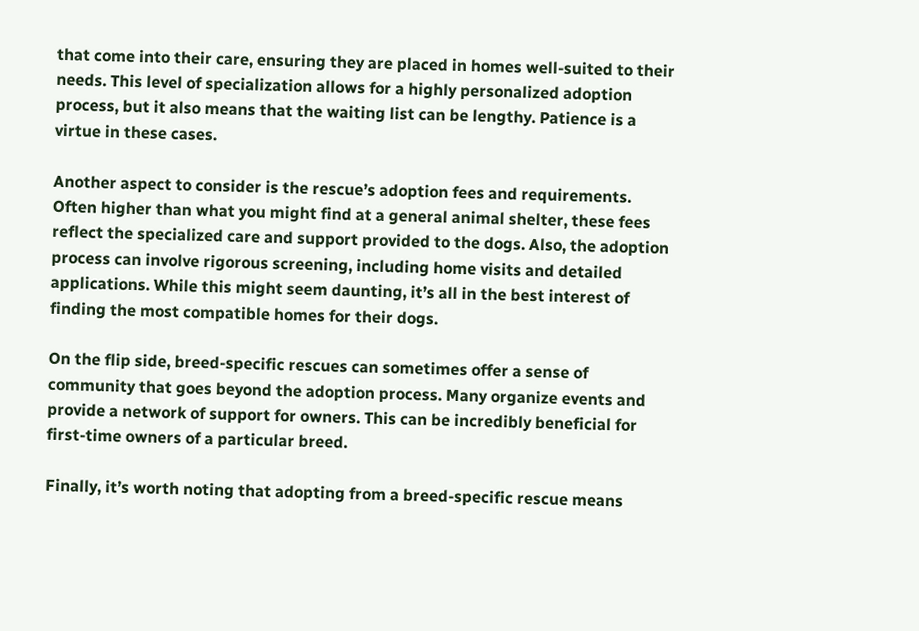that come into their care, ensuring they are placed in homes well-suited to their needs. This level of specialization allows for a highly personalized adoption process, but it also means that the waiting list can be lengthy. Patience is a virtue in these cases.

Another aspect to consider is the rescue’s adoption fees and requirements. Often higher than what you might find at a general animal shelter, these fees reflect the specialized care and support provided to the dogs. Also, the adoption process can involve rigorous screening, including home visits and detailed applications. While this might seem daunting, it’s all in the best interest of finding the most compatible homes for their dogs.

On the flip side, breed-specific rescues can sometimes offer a sense of community that goes beyond the adoption process. Many organize events and provide a network of support for owners. This can be incredibly beneficial for first-time owners of a particular breed.

Finally, it’s worth noting that adopting from a breed-specific rescue means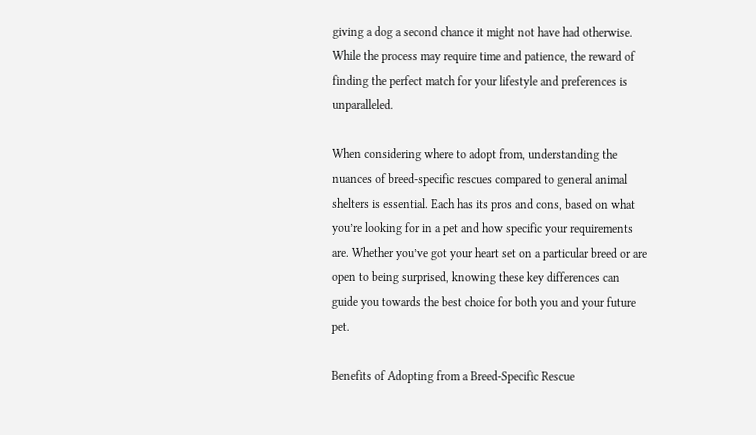giving a dog a second chance it might not have had otherwise. While the process may require time and patience, the reward of finding the perfect match for your lifestyle and preferences is unparalleled.

When considering where to adopt from, understanding the nuances of breed-specific rescues compared to general animal shelters is essential. Each has its pros and cons, based on what you’re looking for in a pet and how specific your requirements are. Whether you’ve got your heart set on a particular breed or are open to being surprised, knowing these key differences can guide you towards the best choice for both you and your future pet.

Benefits of Adopting from a Breed-Specific Rescue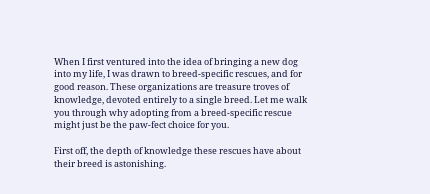When I first ventured into the idea of bringing a new dog into my life, I was drawn to breed-specific rescues, and for good reason. These organizations are treasure troves of knowledge, devoted entirely to a single breed. Let me walk you through why adopting from a breed-specific rescue might just be the paw-fect choice for you.

First off, the depth of knowledge these rescues have about their breed is astonishing.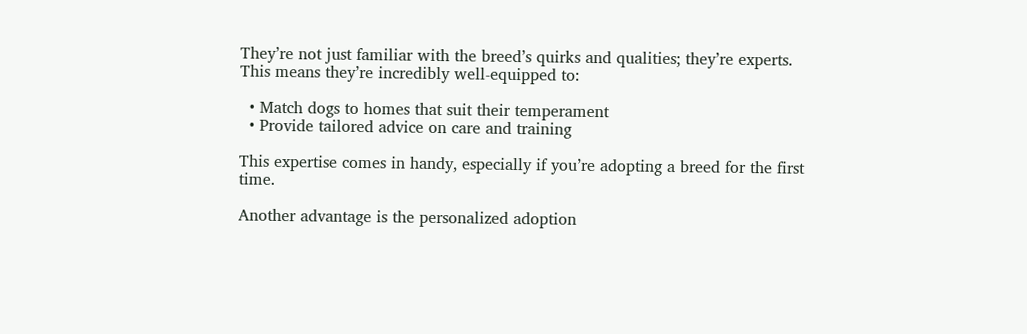They’re not just familiar with the breed’s quirks and qualities; they’re experts. This means they’re incredibly well-equipped to:

  • Match dogs to homes that suit their temperament
  • Provide tailored advice on care and training

This expertise comes in handy, especially if you’re adopting a breed for the first time.

Another advantage is the personalized adoption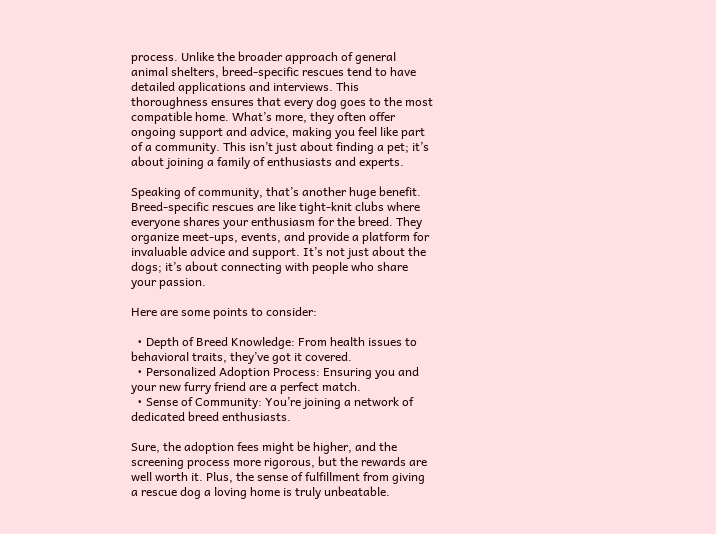process. Unlike the broader approach of general animal shelters, breed-specific rescues tend to have detailed applications and interviews. This thoroughness ensures that every dog goes to the most compatible home. What’s more, they often offer ongoing support and advice, making you feel like part of a community. This isn’t just about finding a pet; it’s about joining a family of enthusiasts and experts.

Speaking of community, that’s another huge benefit. Breed-specific rescues are like tight-knit clubs where everyone shares your enthusiasm for the breed. They organize meet-ups, events, and provide a platform for invaluable advice and support. It’s not just about the dogs; it’s about connecting with people who share your passion.

Here are some points to consider:

  • Depth of Breed Knowledge: From health issues to behavioral traits, they’ve got it covered.
  • Personalized Adoption Process: Ensuring you and your new furry friend are a perfect match.
  • Sense of Community: You’re joining a network of dedicated breed enthusiasts.

Sure, the adoption fees might be higher, and the screening process more rigorous, but the rewards are well worth it. Plus, the sense of fulfillment from giving a rescue dog a loving home is truly unbeatable.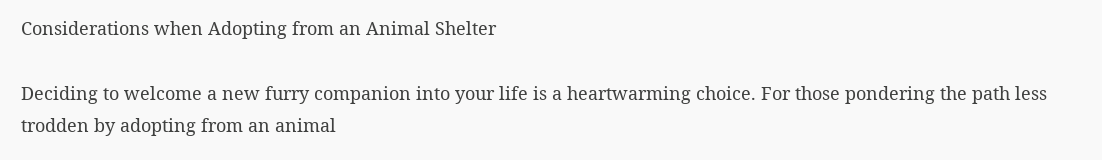Considerations when Adopting from an Animal Shelter

Deciding to welcome a new furry companion into your life is a heartwarming choice. For those pondering the path less trodden by adopting from an animal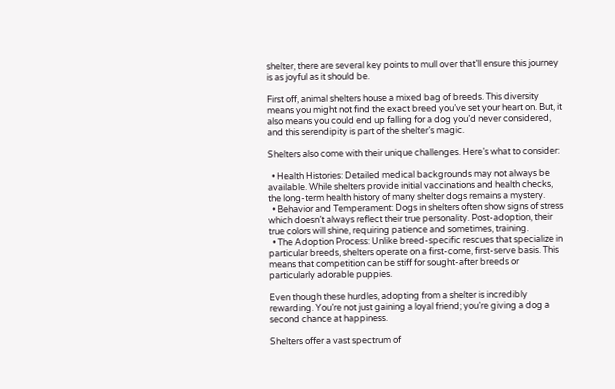shelter, there are several key points to mull over that’ll ensure this journey is as joyful as it should be.

First off, animal shelters house a mixed bag of breeds. This diversity means you might not find the exact breed you’ve set your heart on. But, it also means you could end up falling for a dog you’d never considered, and this serendipity is part of the shelter’s magic.

Shelters also come with their unique challenges. Here’s what to consider:

  • Health Histories: Detailed medical backgrounds may not always be available. While shelters provide initial vaccinations and health checks, the long-term health history of many shelter dogs remains a mystery.
  • Behavior and Temperament: Dogs in shelters often show signs of stress which doesn’t always reflect their true personality. Post-adoption, their true colors will shine, requiring patience and sometimes, training.
  • The Adoption Process: Unlike breed-specific rescues that specialize in particular breeds, shelters operate on a first-come, first-serve basis. This means that competition can be stiff for sought-after breeds or particularly adorable puppies.

Even though these hurdles, adopting from a shelter is incredibly rewarding. You’re not just gaining a loyal friend; you’re giving a dog a second chance at happiness.

Shelters offer a vast spectrum of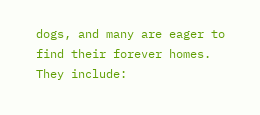dogs, and many are eager to find their forever homes. They include: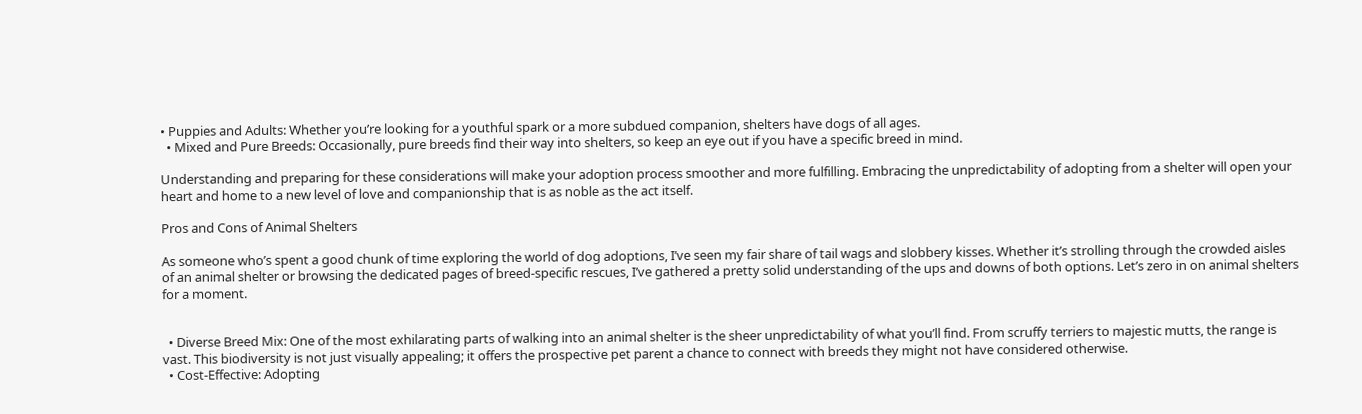• Puppies and Adults: Whether you’re looking for a youthful spark or a more subdued companion, shelters have dogs of all ages.
  • Mixed and Pure Breeds: Occasionally, pure breeds find their way into shelters, so keep an eye out if you have a specific breed in mind.

Understanding and preparing for these considerations will make your adoption process smoother and more fulfilling. Embracing the unpredictability of adopting from a shelter will open your heart and home to a new level of love and companionship that is as noble as the act itself.

Pros and Cons of Animal Shelters

As someone who’s spent a good chunk of time exploring the world of dog adoptions, I’ve seen my fair share of tail wags and slobbery kisses. Whether it’s strolling through the crowded aisles of an animal shelter or browsing the dedicated pages of breed-specific rescues, I’ve gathered a pretty solid understanding of the ups and downs of both options. Let’s zero in on animal shelters for a moment.


  • Diverse Breed Mix: One of the most exhilarating parts of walking into an animal shelter is the sheer unpredictability of what you’ll find. From scruffy terriers to majestic mutts, the range is vast. This biodiversity is not just visually appealing; it offers the prospective pet parent a chance to connect with breeds they might not have considered otherwise.
  • Cost-Effective: Adopting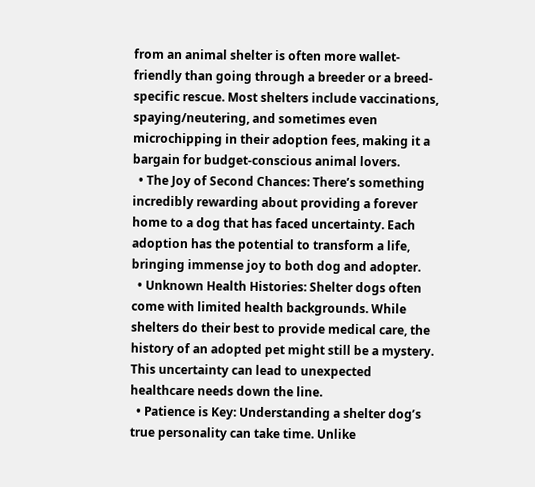from an animal shelter is often more wallet-friendly than going through a breeder or a breed-specific rescue. Most shelters include vaccinations, spaying/neutering, and sometimes even microchipping in their adoption fees, making it a bargain for budget-conscious animal lovers.
  • The Joy of Second Chances: There’s something incredibly rewarding about providing a forever home to a dog that has faced uncertainty. Each adoption has the potential to transform a life, bringing immense joy to both dog and adopter.
  • Unknown Health Histories: Shelter dogs often come with limited health backgrounds. While shelters do their best to provide medical care, the history of an adopted pet might still be a mystery. This uncertainty can lead to unexpected healthcare needs down the line.
  • Patience is Key: Understanding a shelter dog’s true personality can take time. Unlike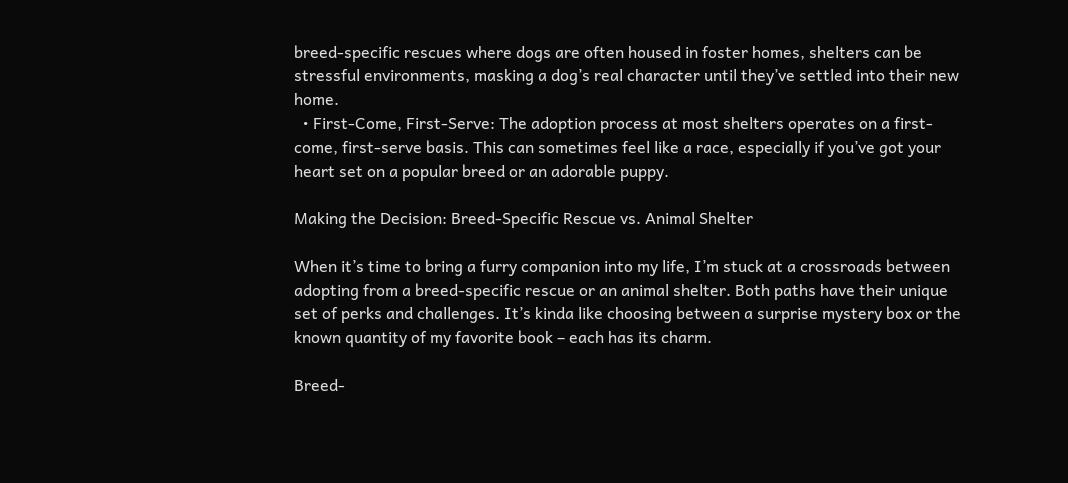breed-specific rescues where dogs are often housed in foster homes, shelters can be stressful environments, masking a dog’s real character until they’ve settled into their new home.
  • First-Come, First-Serve: The adoption process at most shelters operates on a first-come, first-serve basis. This can sometimes feel like a race, especially if you’ve got your heart set on a popular breed or an adorable puppy.

Making the Decision: Breed-Specific Rescue vs. Animal Shelter

When it’s time to bring a furry companion into my life, I’m stuck at a crossroads between adopting from a breed-specific rescue or an animal shelter. Both paths have their unique set of perks and challenges. It’s kinda like choosing between a surprise mystery box or the known quantity of my favorite book – each has its charm.

Breed-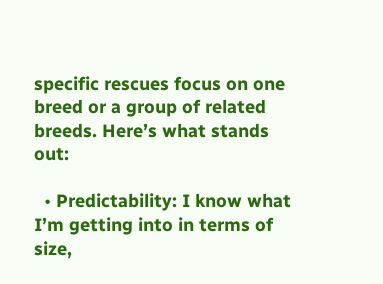specific rescues focus on one breed or a group of related breeds. Here’s what stands out:

  • Predictability: I know what I’m getting into in terms of size,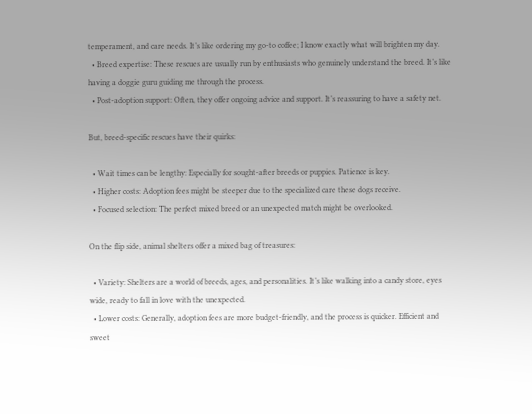temperament, and care needs. It’s like ordering my go-to coffee; I know exactly what will brighten my day.
  • Breed expertise: These rescues are usually run by enthusiasts who genuinely understand the breed. It’s like having a doggie guru guiding me through the process.
  • Post-adoption support: Often, they offer ongoing advice and support. It’s reassuring to have a safety net.

But, breed-specific rescues have their quirks:

  • Wait times can be lengthy: Especially for sought-after breeds or puppies. Patience is key.
  • Higher costs: Adoption fees might be steeper due to the specialized care these dogs receive.
  • Focused selection: The perfect mixed breed or an unexpected match might be overlooked.

On the flip side, animal shelters offer a mixed bag of treasures:

  • Variety: Shelters are a world of breeds, ages, and personalities. It’s like walking into a candy store, eyes wide, ready to fall in love with the unexpected.
  • Lower costs: Generally, adoption fees are more budget-friendly, and the process is quicker. Efficient and sweet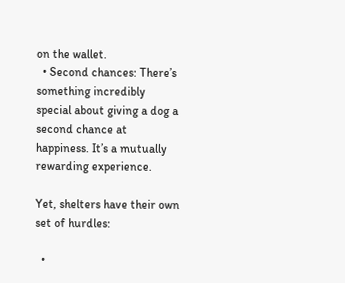on the wallet.
  • Second chances: There’s something incredibly special about giving a dog a second chance at happiness. It’s a mutually rewarding experience.

Yet, shelters have their own set of hurdles:

  •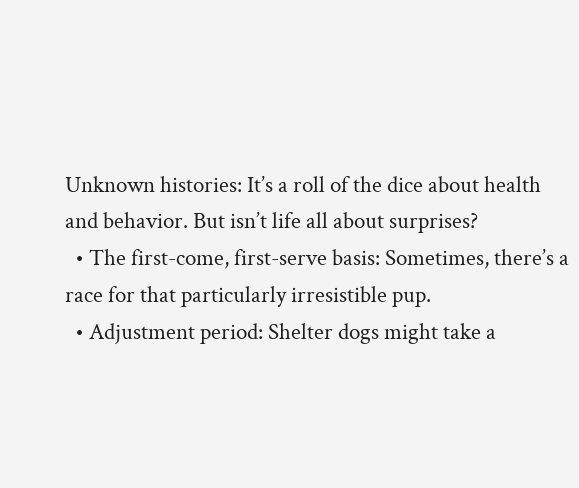Unknown histories: It’s a roll of the dice about health and behavior. But isn’t life all about surprises?
  • The first-come, first-serve basis: Sometimes, there’s a race for that particularly irresistible pup.
  • Adjustment period: Shelter dogs might take a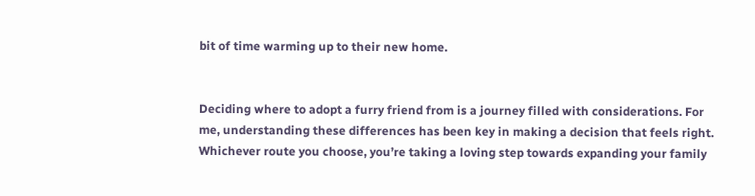bit of time warming up to their new home.


Deciding where to adopt a furry friend from is a journey filled with considerations. For me, understanding these differences has been key in making a decision that feels right. Whichever route you choose, you’re taking a loving step towards expanding your family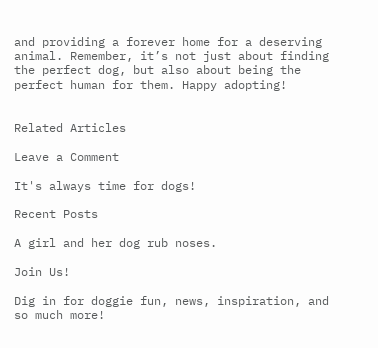and providing a forever home for a deserving animal. Remember, it’s not just about finding the perfect dog, but also about being the perfect human for them. Happy adopting!


Related Articles

Leave a Comment

It's always time for dogs!

Recent Posts

A girl and her dog rub noses.

Join Us!

Dig in for doggie fun, news, inspiration, and so much more!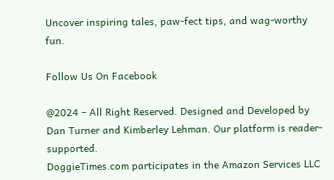Uncover inspiring tales, paw-fect tips, and wag-worthy fun.

Follow Us On Facebook

@2024 – All Right Reserved. Designed and Developed by Dan Turner and Kimberley Lehman. Our platform is reader-supported.
DoggieTimes.com participates in the Amazon Services LLC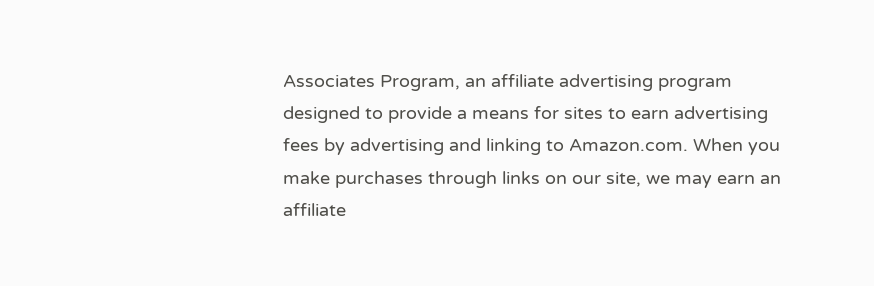Associates Program, an affiliate advertising program designed to provide a means for sites to earn advertising fees by advertising and linking to Amazon.com. When you make purchases through links on our site, we may earn an affiliate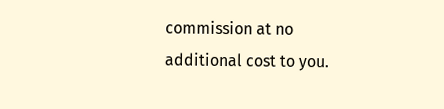commission at no additional cost to you.